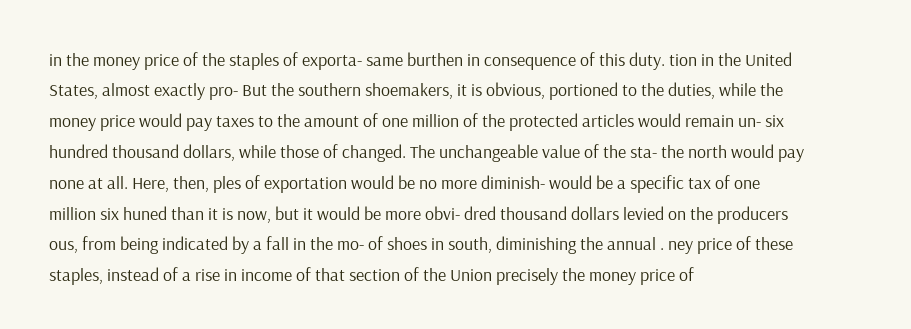in the money price of the staples of exporta- same burthen in consequence of this duty. tion in the United States, almost exactly pro- But the southern shoemakers, it is obvious, portioned to the duties, while the money price would pay taxes to the amount of one million of the protected articles would remain un- six hundred thousand dollars, while those of changed. The unchangeable value of the sta- the north would pay none at all. Here, then, ples of exportation would be no more diminish- would be a specific tax of one million six huned than it is now, but it would be more obvi- dred thousand dollars levied on the producers ous, from being indicated by a fall in the mo- of shoes in south, diminishing the annual . ney price of these staples, instead of a rise in income of that section of the Union precisely the money price of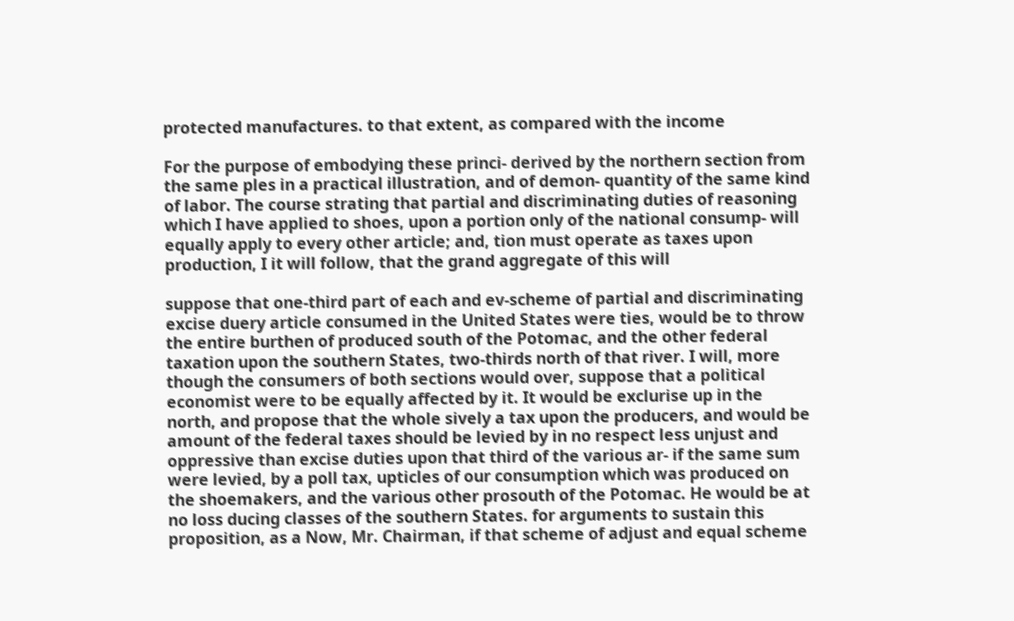protected manufactures. to that extent, as compared with the income

For the purpose of embodying these princi- derived by the northern section from the same ples in a practical illustration, and of demon- quantity of the same kind of labor. The course strating that partial and discriminating duties of reasoning which I have applied to shoes, upon a portion only of the national consump- will equally apply to every other article; and, tion must operate as taxes upon production, I it will follow, that the grand aggregate of this will

suppose that one-third part of each and ev-scheme of partial and discriminating excise duery article consumed in the United States were ties, would be to throw the entire burthen of produced south of the Potomac, and the other federal taxation upon the southern States, two-thirds north of that river. I will, more though the consumers of both sections would over, suppose that a political economist were to be equally affected by it. It would be exclurise up in the north, and propose that the whole sively a tax upon the producers, and would be amount of the federal taxes should be levied by in no respect less unjust and oppressive than excise duties upon that third of the various ar- if the same sum were levied, by a poll tax, upticles of our consumption which was produced on the shoemakers, and the various other prosouth of the Potomac. He would be at no loss ducing classes of the southern States. for arguments to sustain this proposition, as a Now, Mr. Chairman, if that scheme of adjust and equal scheme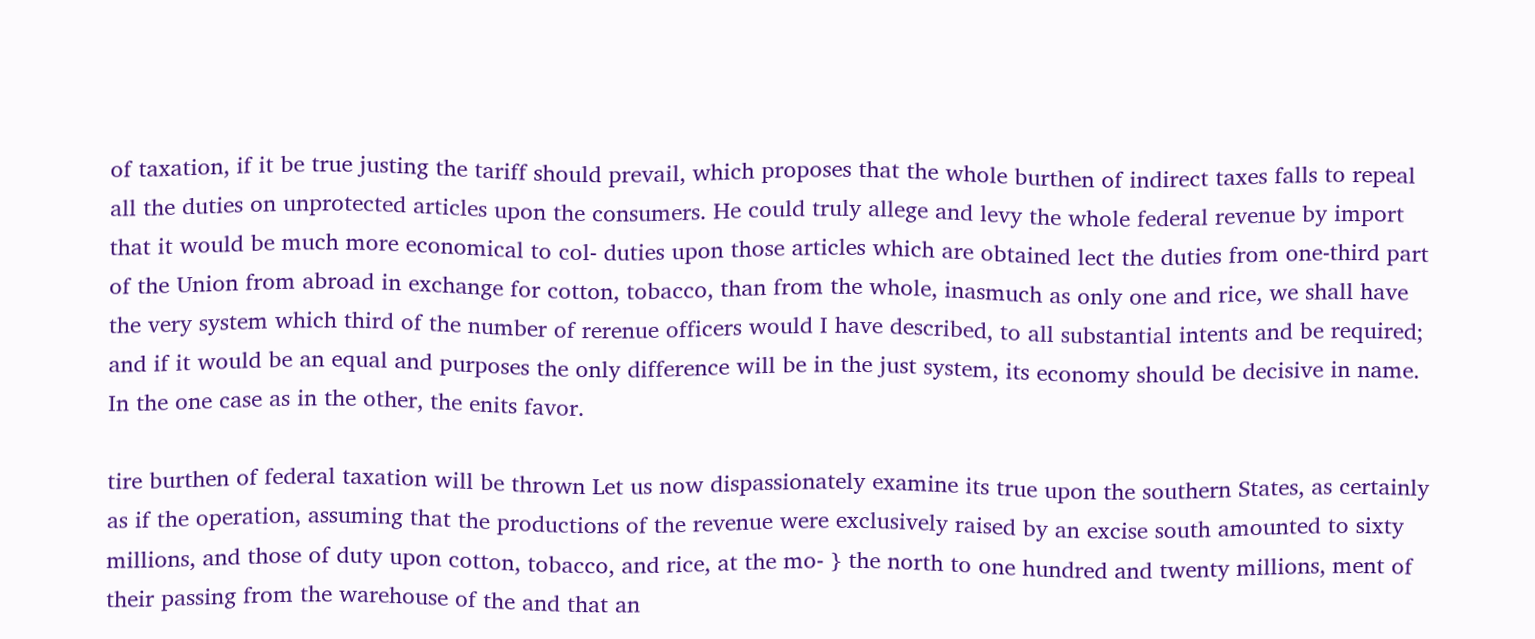of taxation, if it be true justing the tariff should prevail, which proposes that the whole burthen of indirect taxes falls to repeal all the duties on unprotected articles upon the consumers. He could truly allege and levy the whole federal revenue by import that it would be much more economical to col- duties upon those articles which are obtained lect the duties from one-third part of the Union from abroad in exchange for cotton, tobacco, than from the whole, inasmuch as only one and rice, we shall have the very system which third of the number of rerenue officers would I have described, to all substantial intents and be required; and if it would be an equal and purposes the only difference will be in the just system, its economy should be decisive in name. In the one case as in the other, the enits favor.

tire burthen of federal taxation will be thrown Let us now dispassionately examine its true upon the southern States, as certainly as if the operation, assuming that the productions of the revenue were exclusively raised by an excise south amounted to sixty millions, and those of duty upon cotton, tobacco, and rice, at the mo- } the north to one hundred and twenty millions, ment of their passing from the warehouse of the and that an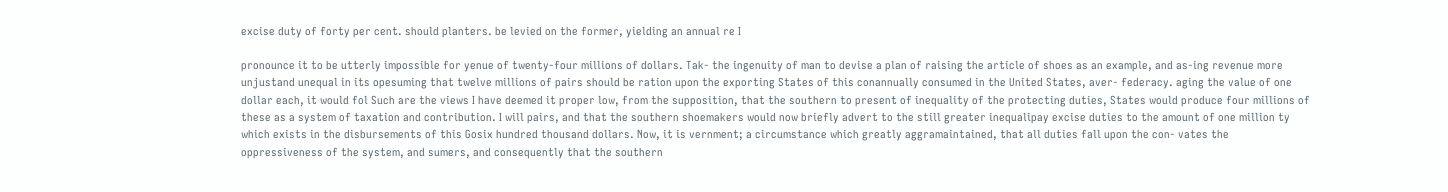excise duty of forty per cent. should planters. be levied on the former, yielding an annual re I

pronounce it to be utterly impossible for yenue of twenty-four millions of dollars. Tak- the ingenuity of man to devise a plan of raising the article of shoes as an example, and as-ing revenue more unjustand unequal in its opesuming that twelve millions of pairs should be ration upon the exporting States of this conannually consumed in the United States, aver- federacy. aging the value of one dollar each, it would fol Such are the views I have deemed it proper low, from the supposition, that the southern to present of inequality of the protecting duties, States would produce four millions of these as a system of taxation and contribution. I will pairs, and that the southern shoemakers would now briefly advert to the still greater inequalipay excise duties to the amount of one million ty which exists in the disbursements of this Gosix hundred thousand dollars. Now, it is vernment; a circumstance which greatly aggramaintained, that all duties fall upon the con- vates the oppressiveness of the system, and sumers, and consequently that the southern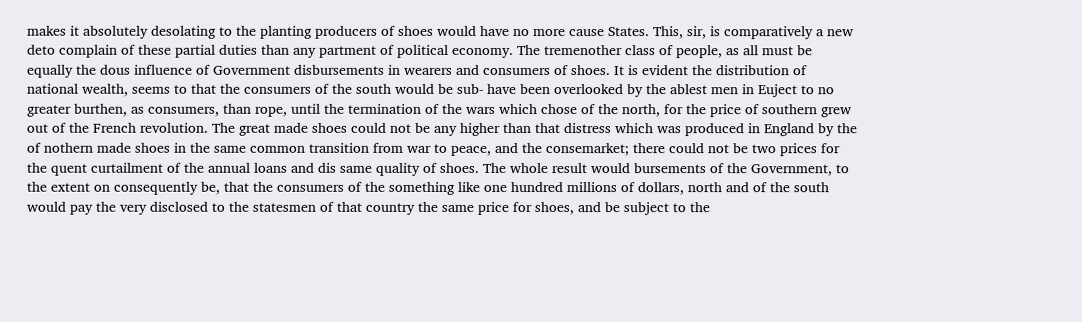makes it absolutely desolating to the planting producers of shoes would have no more cause States. This, sir, is comparatively a new deto complain of these partial duties than any partment of political economy. The tremenother class of people, as all must be equally the dous influence of Government disbursements in wearers and consumers of shoes. It is evident the distribution of national wealth, seems to that the consumers of the south would be sub- have been overlooked by the ablest men in Euject to no greater burthen, as consumers, than rope, until the termination of the wars which chose of the north, for the price of southern grew out of the French revolution. The great made shoes could not be any higher than that distress which was produced in England by the of nothern made shoes in the same common transition from war to peace, and the consemarket; there could not be two prices for the quent curtailment of the annual loans and dis same quality of shoes. The whole result would bursements of the Government, to the extent on consequently be, that the consumers of the something like one hundred millions of dollars, north and of the south would pay the very disclosed to the statesmen of that country the same price for shoes, and be subject to the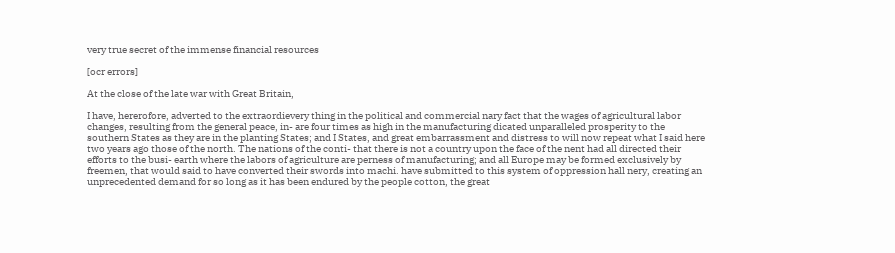very true secret of the immense financial resources

[ocr errors]

At the close of the late war with Great Britain,

I have, hererofore, adverted to the extraordievery thing in the political and commercial nary fact that the wages of agricultural labor changes, resulting from the general peace, in- are four times as high in the manufacturing dicated unparalleled prosperity to the southern States as they are in the planting States; and I States, and great embarrassment and distress to will now repeat what I said here two years ago those of the north. The nations of the conti- that there is not a country upon the face of the nent had all directed their efforts to the busi- earth where the labors of agriculture are perness of manufacturing; and all Europe may be formed exclusively by freemen, that would said to have converted their swords into machi. have submitted to this system of oppression hall nery, creating an unprecedented demand for so long as it has been endured by the people cotton, the great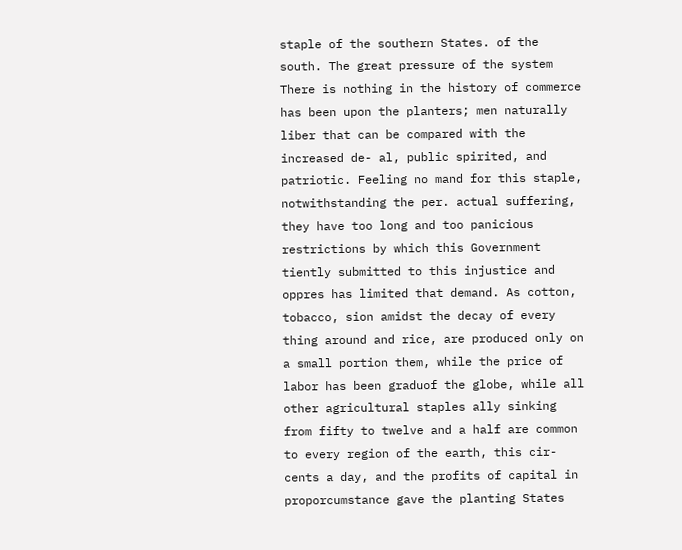staple of the southern States. of the south. The great pressure of the system There is nothing in the history of commerce has been upon the planters; men naturally liber that can be compared with the increased de- al, public spirited, and patriotic. Feeling no mand for this staple, notwithstanding the per. actual suffering, they have too long and too panicious restrictions by which this Government tiently submitted to this injustice and oppres has limited that demand. As cotton, tobacco, sion amidst the decay of every thing around and rice, are produced only on a small portion them, while the price of labor has been graduof the globe, while all other agricultural staples ally sinking from fifty to twelve and a half are common to every region of the earth, this cir- cents a day, and the profits of capital in proporcumstance gave the planting States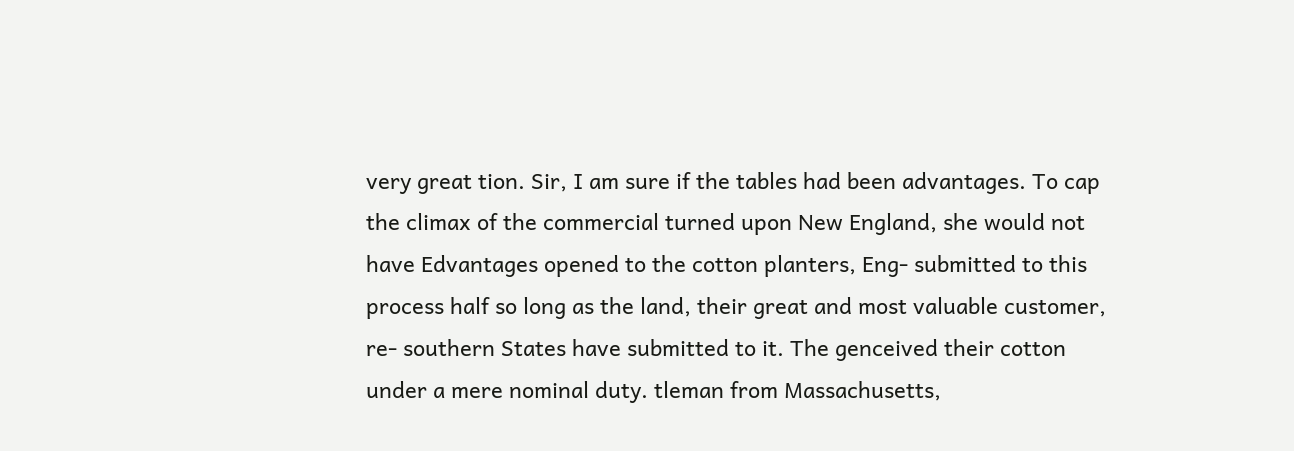very great tion. Sir, I am sure if the tables had been advantages. To cap the climax of the commercial turned upon New England, she would not have Edvantages opened to the cotton planters, Eng- submitted to this process half so long as the land, their great and most valuable customer, re- southern States have submitted to it. The genceived their cotton under a mere nominal duty. tleman from Massachusetts,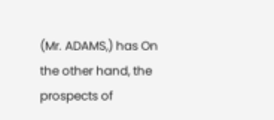(Mr. ADAMS,) has On the other hand, the prospects of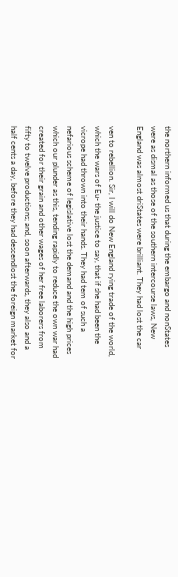the northern informed us that during the embargo and nonStates were as dismal as those of the southern intercourse laws, New England was almost driStates were brilliant. They had lost the car

ven to rebellion. Sir, I will do New England rying trade of the world, which the wars of Eu- the justice to say, that if she had been the vicrope had thrown into their hands. They had tem of such a nefarious scheme of legislative lost the demand and the high prices which our plunder as this, tending rapidly to reduce the own war had created for their grain and other wages of her free laborers from fifty to twelve productions; and, soon afterwards, they also and a half cents a day, before they had descendlost the foreign market for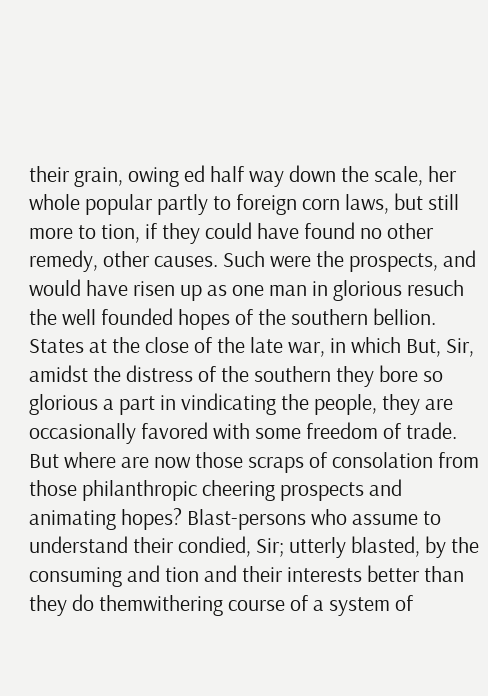their grain, owing ed half way down the scale, her whole popular partly to foreign corn laws, but still more to tion, if they could have found no other remedy, other causes. Such were the prospects, and would have risen up as one man in glorious resuch the well founded hopes of the southern bellion. States at the close of the late war, in which But, Sir, amidst the distress of the southern they bore so glorious a part in vindicating the people, they are occasionally favored with some freedom of trade. But where are now those scraps of consolation from those philanthropic cheering prospects and animating hopes? Blast-persons who assume to understand their condied, Sir; utterly blasted, by the consuming and tion and their interests better than they do themwithering course of a system of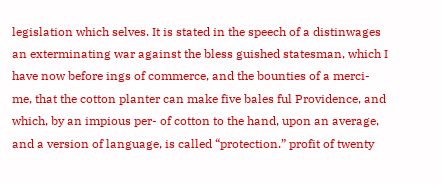legislation which selves. It is stated in the speech of a distinwages an exterminating war against the bless guished statesman, which I have now before ings of commerce, and the bounties of a merci- me, that the cotton planter can make five bales ful Providence, and which, by an impious per- of cotton to the hand, upon an average, and a version of language, is called “protection.” profit of twenty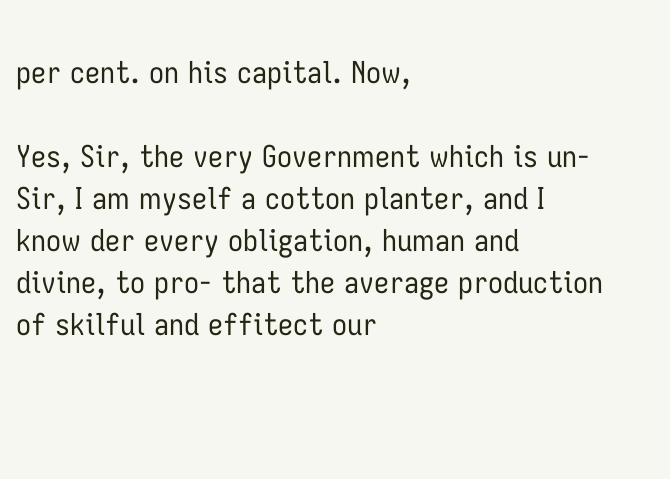per cent. on his capital. Now,

Yes, Sir, the very Government which is un-Sir, I am myself a cotton planter, and I know der every obligation, human and divine, to pro- that the average production of skilful and effitect our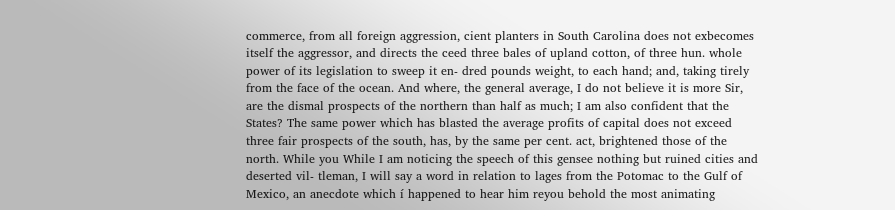commerce, from all foreign aggression, cient planters in South Carolina does not exbecomes itself the aggressor, and directs the ceed three bales of upland cotton, of three hun. whole power of its legislation to sweep it en- dred pounds weight, to each hand; and, taking tirely from the face of the ocean. And where, the general average, I do not believe it is more Sir, are the dismal prospects of the northern than half as much; I am also confident that the States? The same power which has blasted the average profits of capital does not exceed three fair prospects of the south, has, by the same per cent. act, brightened those of the north. While you While I am noticing the speech of this gensee nothing but ruined cities and deserted vil- tleman, I will say a word in relation to lages from the Potomac to the Gulf of Mexico, an anecdote which í happened to hear him reyou behold the most animating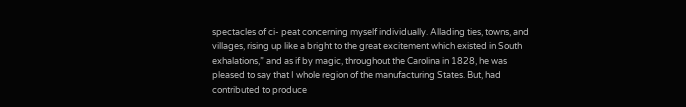spectacles of ci- peat concerning myself individually. Allading ties, towns, and villages, rising up like a bright to the great excitement which existed in South exhalations,” and as if by magic, throughout the Carolina in 1828, he was pleased to say that I whole region of the manufacturing States. But, had contributed to produce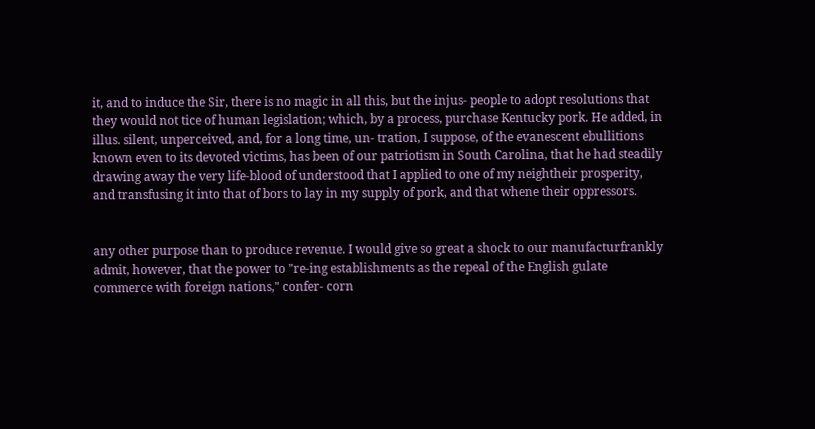it, and to induce the Sir, there is no magic in all this, but the injus- people to adopt resolutions that they would not tice of human legislation; which, by a process, purchase Kentucky pork. He added, in illus. silent, unperceived, and, for a long time, un- tration, I suppose, of the evanescent ebullitions known even to its devoted victims, has been of our patriotism in South Carolina, that he had steadily drawing away the very life-blood of understood that I applied to one of my neightheir prosperity, and transfusing it into that of bors to lay in my supply of pork, and that whene their oppressors.


any other purpose than to produce revenue. I would give so great a shock to our manufacturfrankly admit, however, that the power to "re-ing establishments as the repeal of the English gulate commerce with foreign nations," confer- corn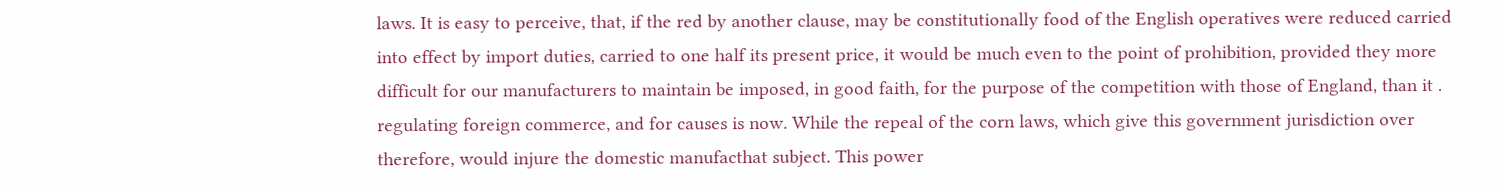laws. It is easy to perceive, that, if the red by another clause, may be constitutionally food of the English operatives were reduced carried into effect by import duties, carried to one half its present price, it would be much even to the point of prohibition, provided they more difficult for our manufacturers to maintain be imposed, in good faith, for the purpose of the competition with those of England, than it . regulating foreign commerce, and for causes is now. While the repeal of the corn laws, which give this government jurisdiction over therefore, would injure the domestic manufacthat subject. This power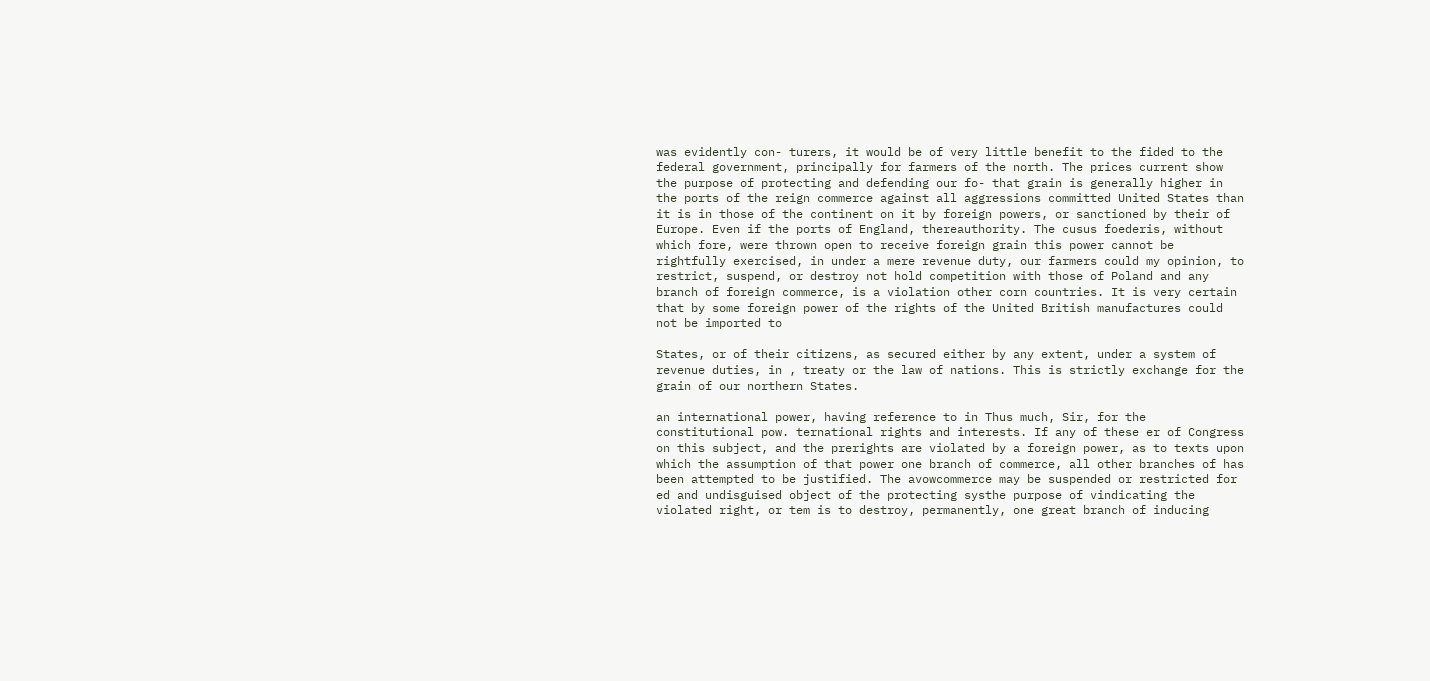was evidently con- turers, it would be of very little benefit to the fided to the federal government, principally for farmers of the north. The prices current show the purpose of protecting and defending our fo- that grain is generally higher in the ports of the reign commerce against all aggressions committed United States than it is in those of the continent on it by foreign powers, or sanctioned by their of Europe. Even if the ports of England, thereauthority. The cusus foederis, without which fore, were thrown open to receive foreign grain this power cannot be rightfully exercised, in under a mere revenue duty, our farmers could my opinion, to restrict, suspend, or destroy not hold competition with those of Poland and any branch of foreign commerce, is a violation other corn countries. It is very certain that by some foreign power of the rights of the United British manufactures could not be imported to

States, or of their citizens, as secured either by any extent, under a system of revenue duties, in , treaty or the law of nations. This is strictly exchange for the grain of our northern States.

an international power, having reference to in Thus much, Sir, for the constitutional pow. ternational rights and interests. If any of these er of Congress on this subject, and the prerights are violated by a foreign power, as to texts upon which the assumption of that power one branch of commerce, all other branches of has been attempted to be justified. The avowcommerce may be suspended or restricted for ed and undisguised object of the protecting systhe purpose of vindicating the violated right, or tem is to destroy, permanently, one great branch of inducing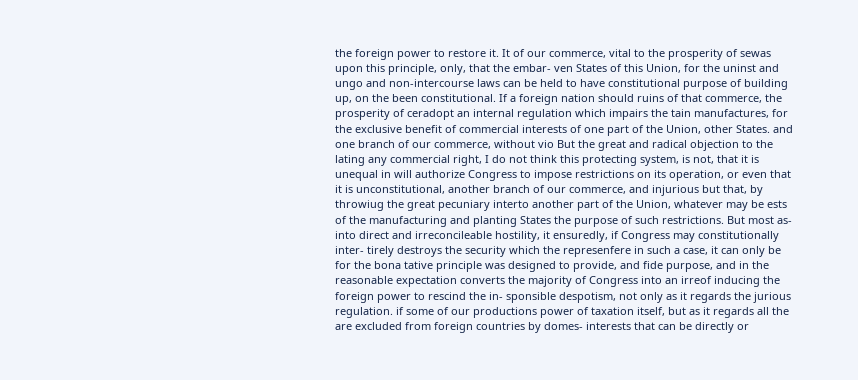the foreign power to restore it. It of our commerce, vital to the prosperity of sewas upon this principle, only, that the embar- ven States of this Union, for the uninst and ungo and non-intercourse laws can be held to have constitutional purpose of building up, on the been constitutional. If a foreign nation should ruins of that commerce, the prosperity of ceradopt an internal regulation which impairs the tain manufactures, for the exclusive benefit of commercial interests of one part of the Union, other States. and one branch of our commerce, without vio But the great and radical objection to the lating any commercial right, I do not think this protecting system, is not, that it is unequal in will authorize Congress to impose restrictions on its operation, or even that it is unconstitutional, another branch of our commerce, and injurious but that, by throwiug the great pecuniary interto another part of the Union, whatever may be ests of the manufacturing and planting States the purpose of such restrictions. But most as-into direct and irreconcileable hostility, it ensuredly, if Congress may constitutionally inter- tirely destroys the security which the represenfere in such a case, it can only be for the bona tative principle was designed to provide, and fide purpose, and in the reasonable expectation converts the majority of Congress into an irreof inducing the foreign power to rescind the in- sponsible despotism, not only as it regards the jurious regulation. if some of our productions power of taxation itself, but as it regards all the are excluded from foreign countries by domes- interests that can be directly or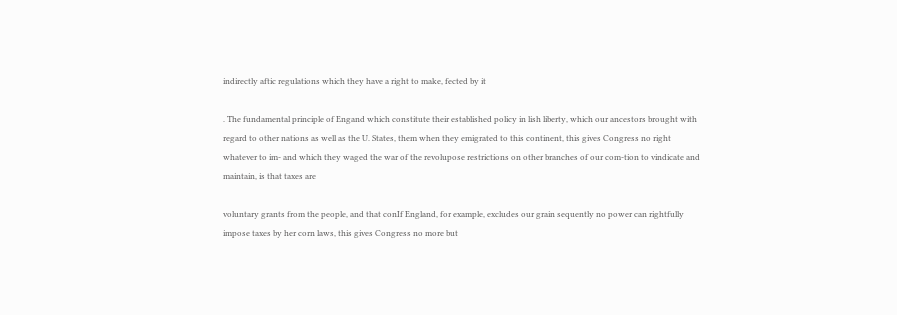indirectly aftic regulations which they have a right to make, fected by it

. The fundamental principle of Engand which constitute their established policy in lish liberty, which our ancestors brought with regard to other nations as well as the U. States, them when they emigrated to this continent, this gives Congress no right whatever to im- and which they waged the war of the revolupose restrictions on other branches of our com-tion to vindicate and maintain, is that taxes are

voluntary grants from the people, and that conIf England, for example, excludes our grain sequently no power can rightfully impose taxes by her corn laws, this gives Congress no more but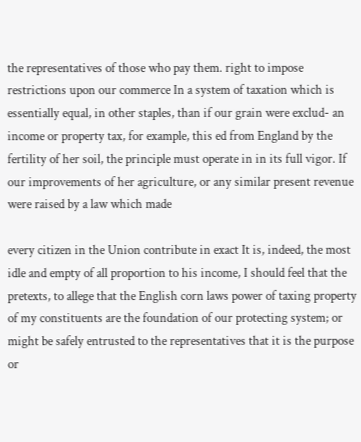the representatives of those who pay them. right to impose restrictions upon our commerce In a system of taxation which is essentially equal, in other staples, than if our grain were exclud- an income or property tax, for example, this ed from England by the fertility of her soil, the principle must operate in in its full vigor. If our improvements of her agriculture, or any similar present revenue were raised by a law which made

every citizen in the Union contribute in exact It is, indeed, the most idle and empty of all proportion to his income, I should feel that the pretexts, to allege that the English corn laws power of taxing property of my constituents are the foundation of our protecting system; or might be safely entrusted to the representatives that it is the purpose or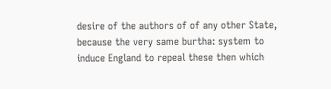desire of the authors of of any other State, because the very same burtha: system to induce England to repeal these then which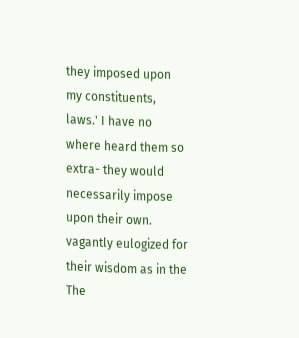they imposed upon my constituents, laws.' I have no where heard them so extra- they would necessarily impose upon their own. vagantly eulogized for their wisdom as in the The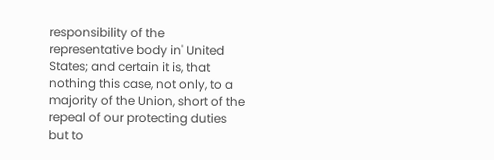responsibility of the representative body in' United States; and certain it is, that nothing this case, not only, to a majority of the Union, short of the repeal of our protecting duties but to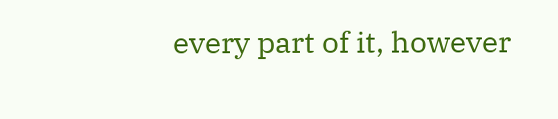every part of it, however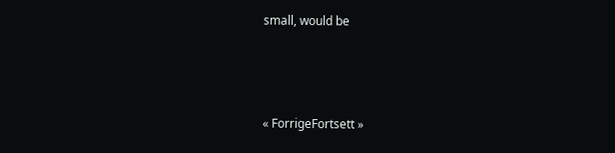small, would be



« ForrigeFortsett »